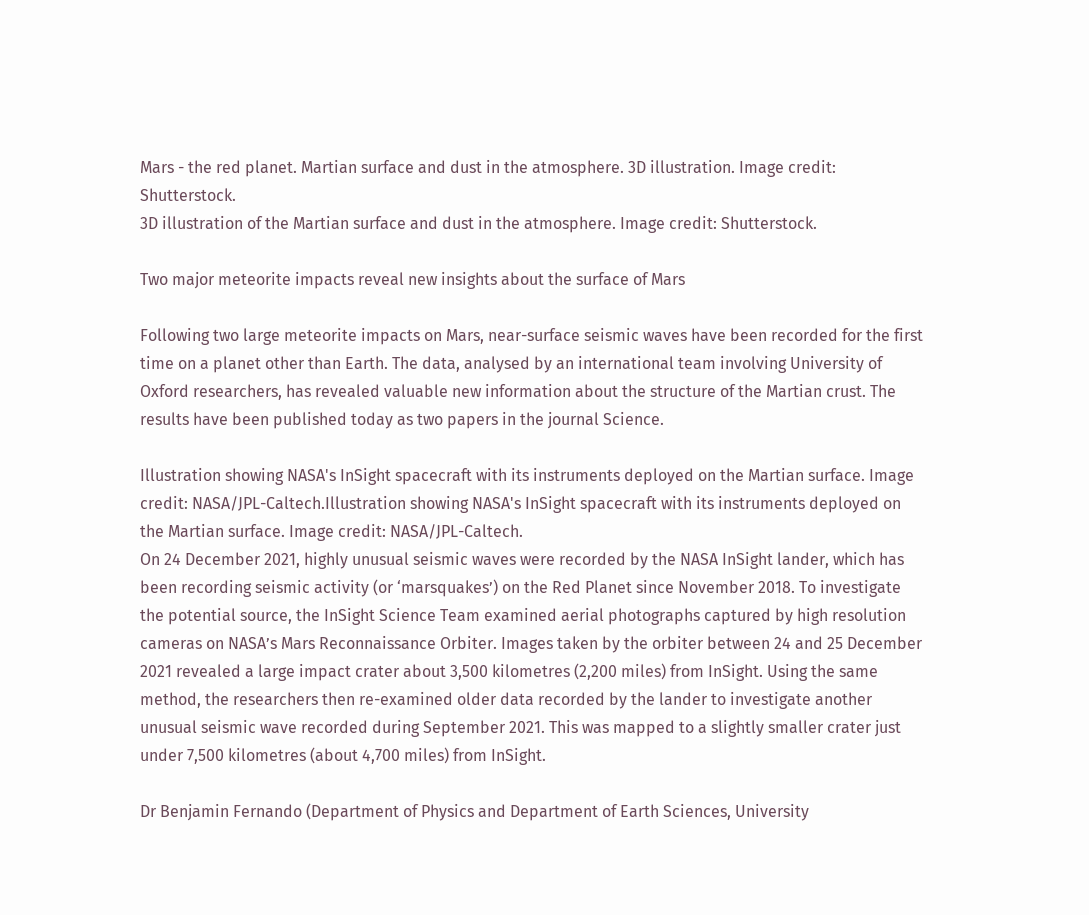Mars - the red planet. Martian surface and dust in the atmosphere. 3D illustration. Image credit: Shutterstock.
3D illustration of the Martian surface and dust in the atmosphere. Image credit: Shutterstock.

Two major meteorite impacts reveal new insights about the surface of Mars

Following two large meteorite impacts on Mars, near-surface seismic waves have been recorded for the first time on a planet other than Earth. The data, analysed by an international team involving University of Oxford researchers, has revealed valuable new information about the structure of the Martian crust. The results have been published today as two papers in the journal Science.

Illustration showing NASA's InSight spacecraft with its instruments deployed on the Martian surface. Image credit: NASA/JPL-Caltech.Illustration showing NASA's InSight spacecraft with its instruments deployed on the Martian surface. Image credit: NASA/JPL-Caltech.
On 24 December 2021, highly unusual seismic waves were recorded by the NASA InSight lander, which has been recording seismic activity (or ‘marsquakes’) on the Red Planet since November 2018. To investigate the potential source, the InSight Science Team examined aerial photographs captured by high resolution cameras on NASA’s Mars Reconnaissance Orbiter. Images taken by the orbiter between 24 and 25 December 2021 revealed a large impact crater about 3,500 kilometres (2,200 miles) from InSight. Using the same method, the researchers then re-examined older data recorded by the lander to investigate another unusual seismic wave recorded during September 2021. This was mapped to a slightly smaller crater just under 7,500 kilometres (about 4,700 miles) from InSight.

Dr Benjamin Fernando (Department of Physics and Department of Earth Sciences, University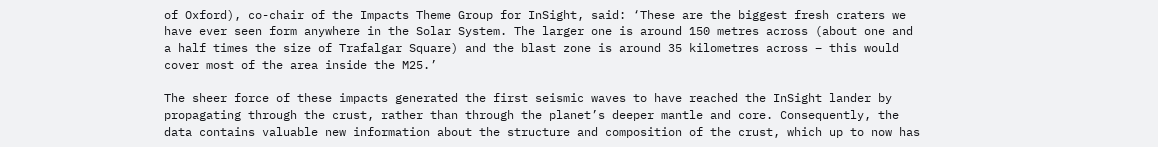of Oxford), co-chair of the Impacts Theme Group for InSight, said: ‘These are the biggest fresh craters we have ever seen form anywhere in the Solar System. The larger one is around 150 metres across (about one and a half times the size of Trafalgar Square) and the blast zone is around 35 kilometres across – this would cover most of the area inside the M25.’

The sheer force of these impacts generated the first seismic waves to have reached the InSight lander by propagating through the crust, rather than through the planet’s deeper mantle and core. Consequently, the data contains valuable new information about the structure and composition of the crust, which up to now has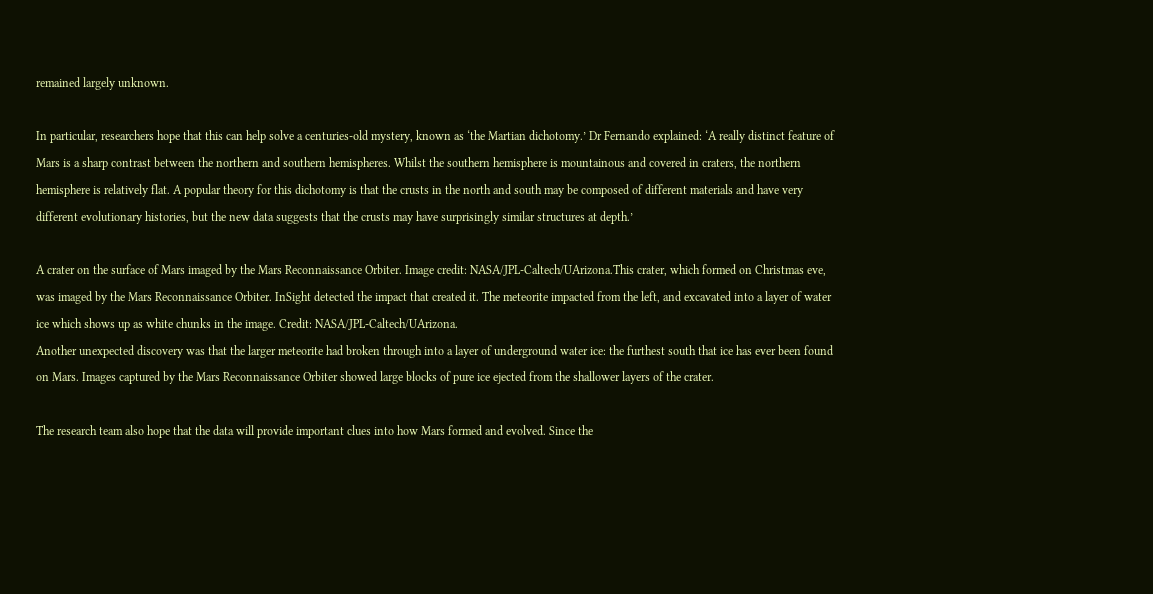remained largely unknown.

In particular, researchers hope that this can help solve a centuries-old mystery, known as ‘the Martian dichotomy.’ Dr Fernando explained: ‘A really distinct feature of Mars is a sharp contrast between the northern and southern hemispheres. Whilst the southern hemisphere is mountainous and covered in craters, the northern hemisphere is relatively flat. A popular theory for this dichotomy is that the crusts in the north and south may be composed of different materials and have very different evolutionary histories, but the new data suggests that the crusts may have surprisingly similar structures at depth.’

A crater on the surface of Mars imaged by the Mars Reconnaissance Orbiter. Image credit: NASA/JPL-Caltech/UArizona.This crater, which formed on Christmas eve, was imaged by the Mars Reconnaissance Orbiter. InSight detected the impact that created it. The meteorite impacted from the left, and excavated into a layer of water ice which shows up as white chunks in the image. Credit: NASA/JPL-Caltech/UArizona.
Another unexpected discovery was that the larger meteorite had broken through into a layer of underground water ice: the furthest south that ice has ever been found on Mars. Images captured by the Mars Reconnaissance Orbiter showed large blocks of pure ice ejected from the shallower layers of the crater.

The research team also hope that the data will provide important clues into how Mars formed and evolved. Since the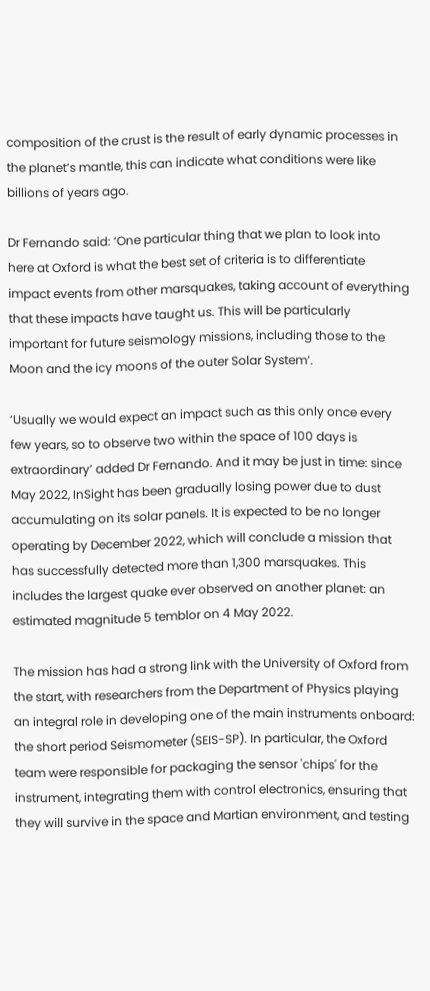composition of the crust is the result of early dynamic processes in the planet’s mantle, this can indicate what conditions were like billions of years ago.

Dr Fernando said: ‘One particular thing that we plan to look into here at Oxford is what the best set of criteria is to differentiate impact events from other marsquakes, taking account of everything that these impacts have taught us. This will be particularly important for future seismology missions, including those to the Moon and the icy moons of the outer Solar System’.

‘Usually we would expect an impact such as this only once every few years, so to observe two within the space of 100 days is extraordinary’ added Dr Fernando. And it may be just in time: since May 2022, InSight has been gradually losing power due to dust accumulating on its solar panels. It is expected to be no longer operating by December 2022, which will conclude a mission that has successfully detected more than 1,300 marsquakes. This includes the largest quake ever observed on another planet: an estimated magnitude 5 temblor on 4 May 2022.

The mission has had a strong link with the University of Oxford from the start, with researchers from the Department of Physics playing an integral role in developing one of the main instruments onboard: the short period Seismometer (SEIS-SP). In particular, the Oxford team were responsible for packaging the sensor 'chips' for the instrument, integrating them with control electronics, ensuring that they will survive in the space and Martian environment, and testing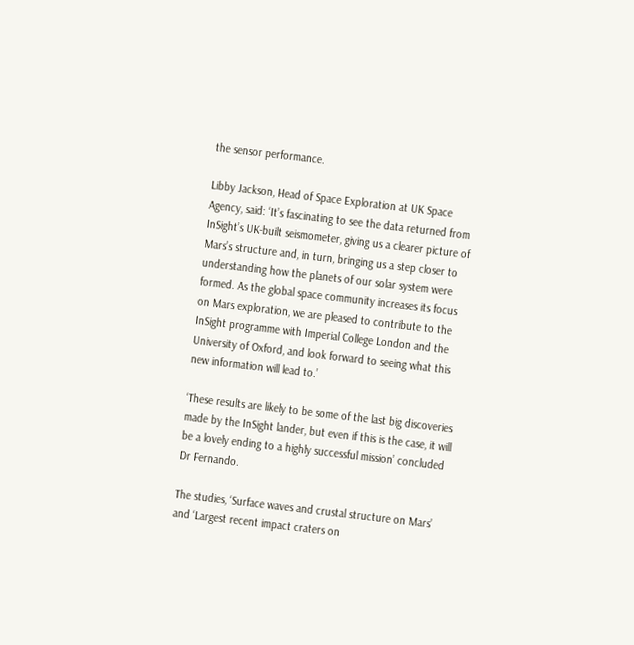the sensor performance.

Libby Jackson, Head of Space Exploration at UK Space Agency, said: ‘It’s fascinating to see the data returned from InSight’s UK-built seismometer, giving us a clearer picture of Mars’s structure and, in turn, bringing us a step closer to understanding how the planets of our solar system were formed. As the global space community increases its focus on Mars exploration, we are pleased to contribute to the InSight programme with Imperial College London and the University of Oxford, and look forward to seeing what this new information will lead to.’

‘These results are likely to be some of the last big discoveries made by the InSight lander, but even if this is the case, it will be a lovely ending to a highly successful mission’ concluded Dr Fernando.

The studies, ‘Surface waves and crustal structure on Mars’ and ‘Largest recent impact craters on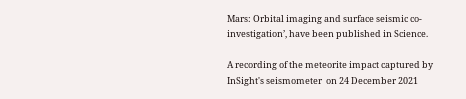Mars: Orbital imaging and surface seismic co-investigation’, have been published in Science.

A recording of the meteorite impact captured by InSight's seismometer  on 24 December 2021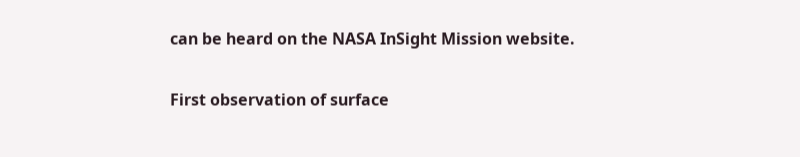can be heard on the NASA InSight Mission website.

First observation of surface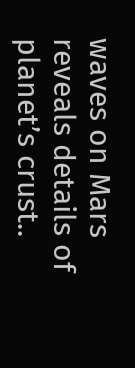waves on Mars reveals details of planet’s crust..